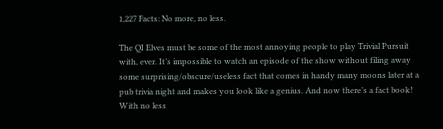1,227 Facts: No more, no less.

The QI Elves must be some of the most annoying people to play Trivial Pursuit with, ever. It’s impossible to watch an episode of the show without filing away some surprising/obscure/useless fact that comes in handy many moons later at a pub trivia night and makes you look like a genius. And now there’s a fact book! With no less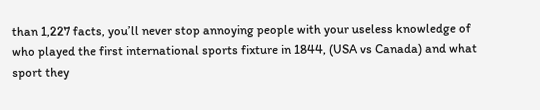than 1,227 facts, you’ll never stop annoying people with your useless knowledge of who played the first international sports fixture in 1844, (USA vs Canada) and what sport they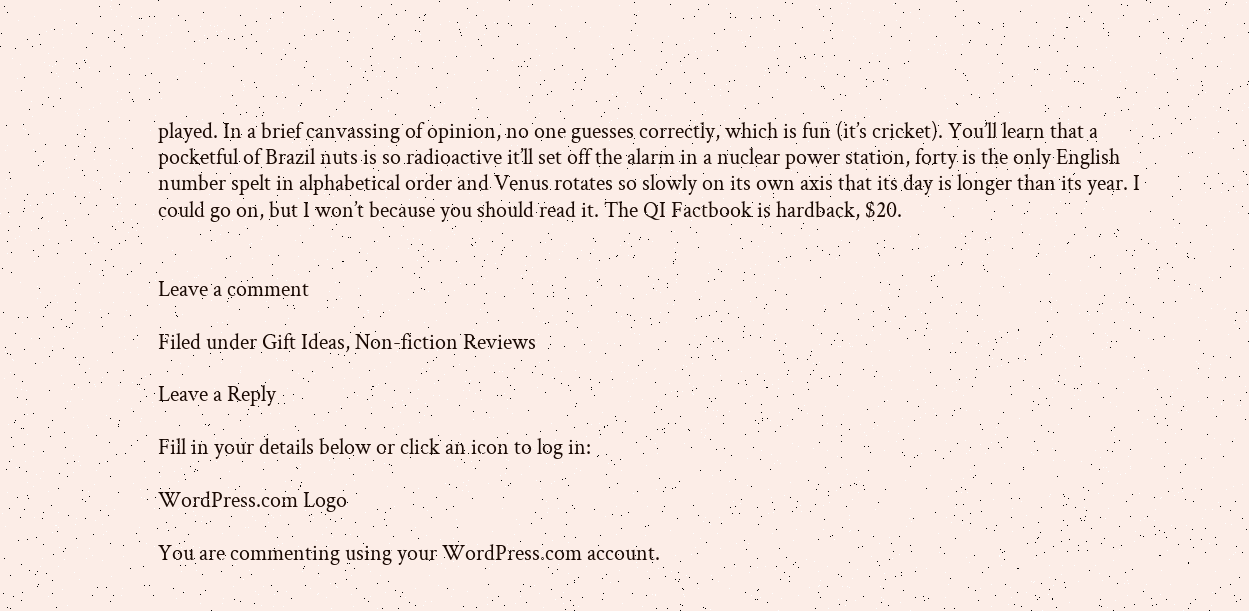played. In a brief canvassing of opinion, no one guesses correctly, which is fun (it’s cricket). You’ll learn that a pocketful of Brazil nuts is so radioactive it’ll set off the alarm in a nuclear power station, forty is the only English number spelt in alphabetical order and Venus rotates so slowly on its own axis that its day is longer than its year. I could go on, but I won’t because you should read it. The QI Factbook is hardback, $20.


Leave a comment

Filed under Gift Ideas, Non-fiction Reviews

Leave a Reply

Fill in your details below or click an icon to log in:

WordPress.com Logo

You are commenting using your WordPress.com account.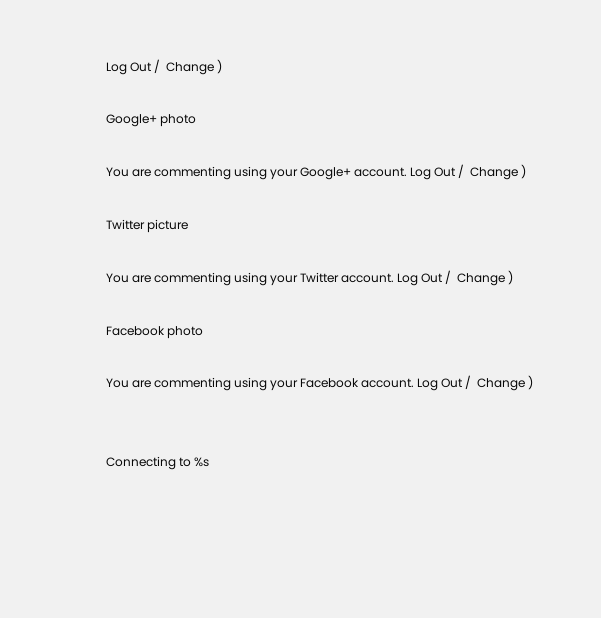Log Out /  Change )

Google+ photo

You are commenting using your Google+ account. Log Out /  Change )

Twitter picture

You are commenting using your Twitter account. Log Out /  Change )

Facebook photo

You are commenting using your Facebook account. Log Out /  Change )


Connecting to %s